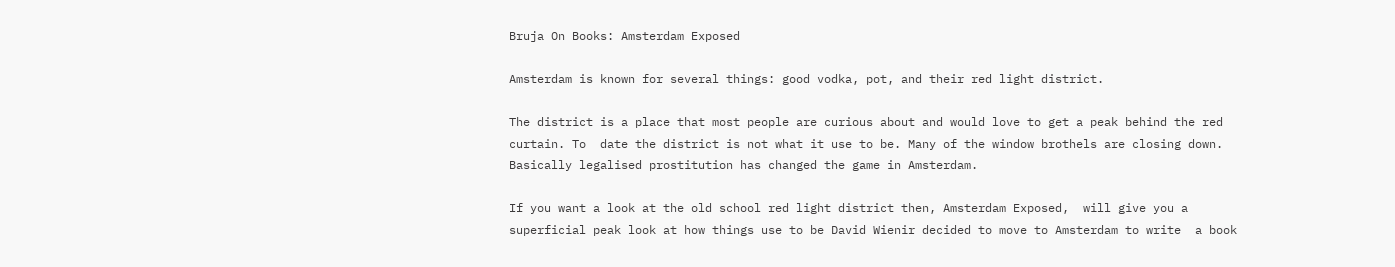Bruja On Books: Amsterdam Exposed

Amsterdam is known for several things: good vodka, pot, and their red light district.

The district is a place that most people are curious about and would love to get a peak behind the red curtain. To  date the district is not what it use to be. Many of the window brothels are closing down. Basically legalised prostitution has changed the game in Amsterdam.

If you want a look at the old school red light district then, Amsterdam Exposed,  will give you a superficial peak look at how things use to be David Wienir decided to move to Amsterdam to write  a book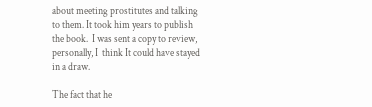about meeting prostitutes and talking to them. It took him years to publish the book.  I was sent a copy to review, personally, I  think It could have stayed in a draw.

The fact that he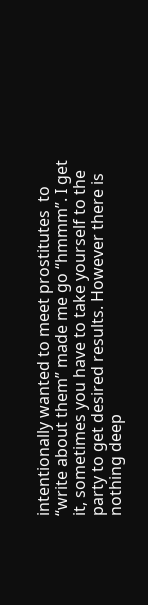intentionally wanted to meet prostitutes  to “write about them” made me go “hmmm”. I get it, sometimes you have to take yourself to the party to get desired results. However there is nothing deep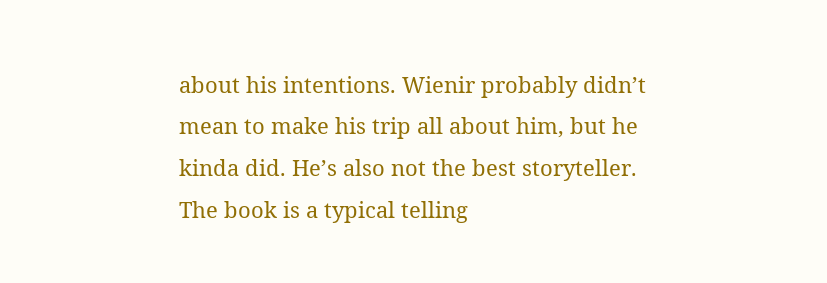about his intentions. Wienir probably didn’t mean to make his trip all about him, but he kinda did. He’s also not the best storyteller. The book is a typical telling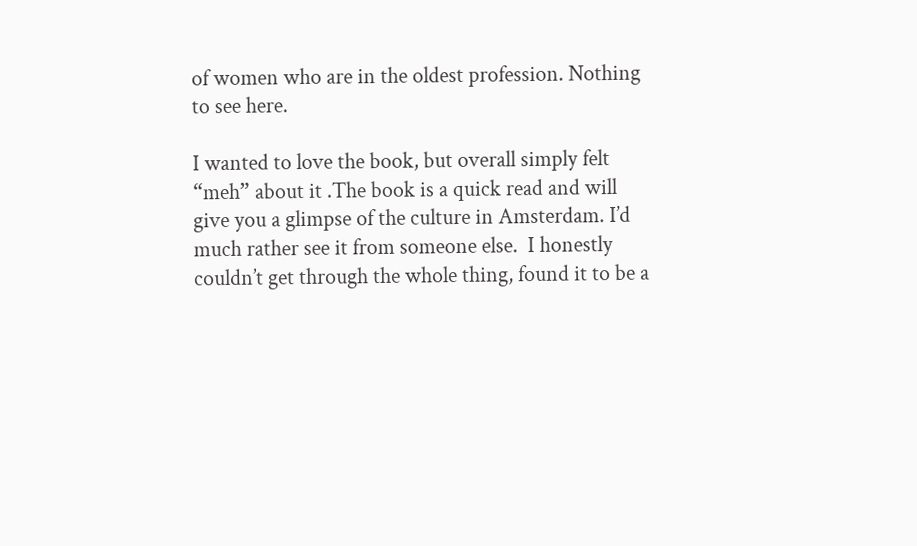of women who are in the oldest profession. Nothing to see here.

I wanted to love the book, but overall simply felt “meh” about it .The book is a quick read and will give you a glimpse of the culture in Amsterdam. I’d much rather see it from someone else.  I honestly couldn’t get through the whole thing, found it to be a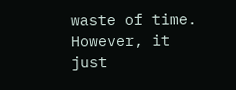waste of time. However, it just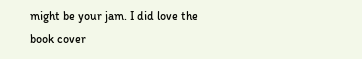might be your jam. I did love the book cover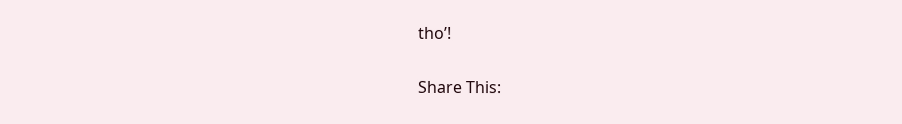tho’!

Share This: